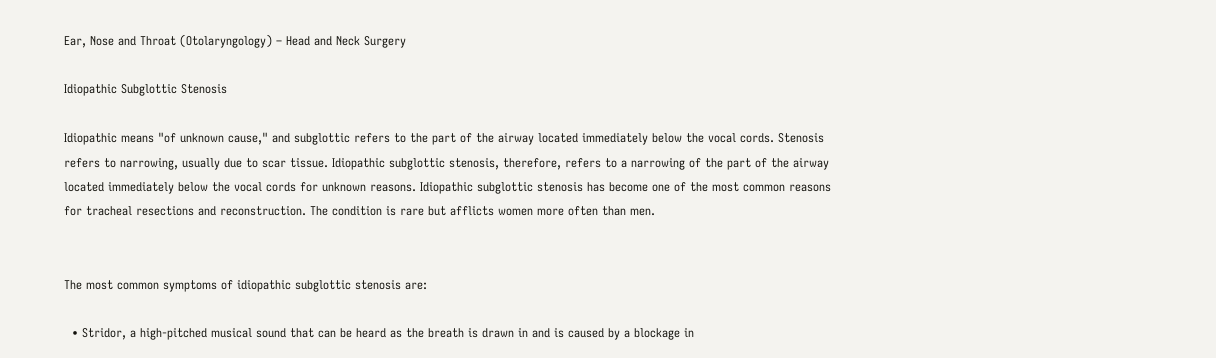Ear, Nose and Throat (Otolaryngology) – Head and Neck Surgery

Idiopathic Subglottic Stenosis

Idiopathic means "of unknown cause," and subglottic refers to the part of the airway located immediately below the vocal cords. Stenosis refers to narrowing, usually due to scar tissue. Idiopathic subglottic stenosis, therefore, refers to a narrowing of the part of the airway located immediately below the vocal cords for unknown reasons. Idiopathic subglottic stenosis has become one of the most common reasons for tracheal resections and reconstruction. The condition is rare but afflicts women more often than men.


The most common symptoms of idiopathic subglottic stenosis are:

  • Stridor, a high-pitched musical sound that can be heard as the breath is drawn in and is caused by a blockage in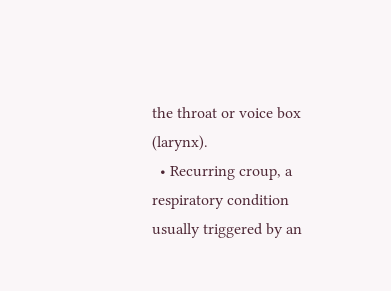the throat or voice box (larynx).
  • Recurring croup, a respiratory condition usually triggered by an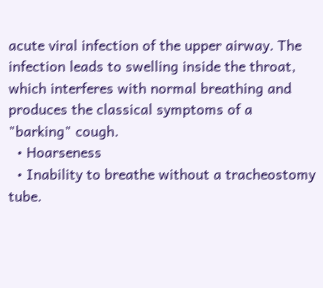acute viral infection of the upper airway. The infection leads to swelling inside the throat, which interferes with normal breathing and produces the classical symptoms of a "barking" cough.
  • Hoarseness
  • Inability to breathe without a tracheostomy tube.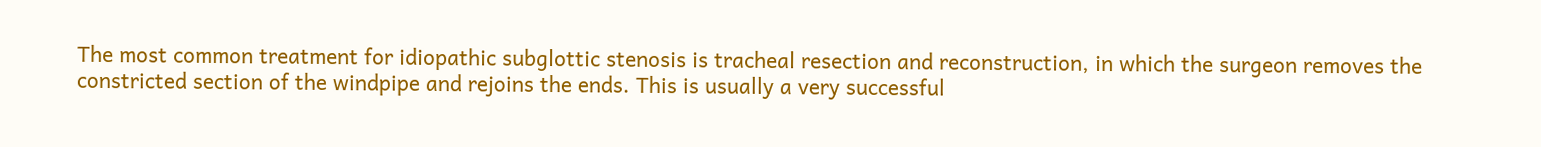The most common treatment for idiopathic subglottic stenosis is tracheal resection and reconstruction, in which the surgeon removes the constricted section of the windpipe and rejoins the ends. This is usually a very successful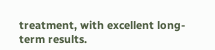treatment, with excellent long-term results.